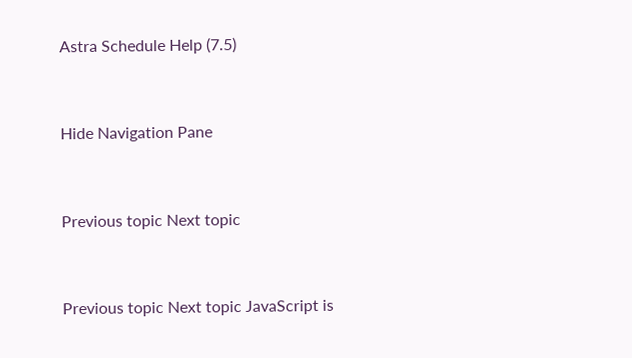Astra Schedule Help (7.5)


Hide Navigation Pane


Previous topic Next topic


Previous topic Next topic JavaScript is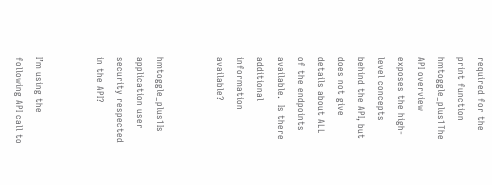required for the print function
hmtoggle_plus1The API overview exposes the high-level concepts behind the API, but does not give details about ALL of the endpoints available.  Is there additional information available?


hmtoggle_plus1Is application user security respected in the API?


I’m using the following API call to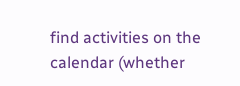find activities on the calendar (whether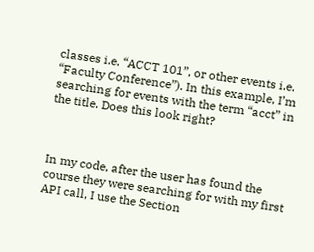classes i.e. “ACCT 101”, or other events i.e. “Faculty Conference”). In this example, I’m searching for events with the term “acct” in the title. Does this look right?



In my code, after the user has found the course they were searching for with my first API call, I use the Section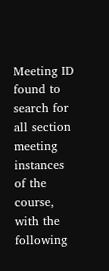Meeting ID found to search for all section meeting instances of the course, with the following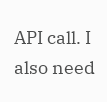API call. I also need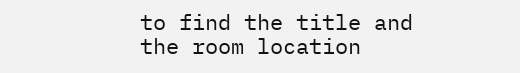to find the title and the room location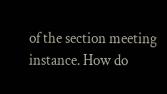of the section meeting instance. How do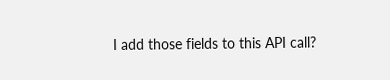I add those fields to this API call?